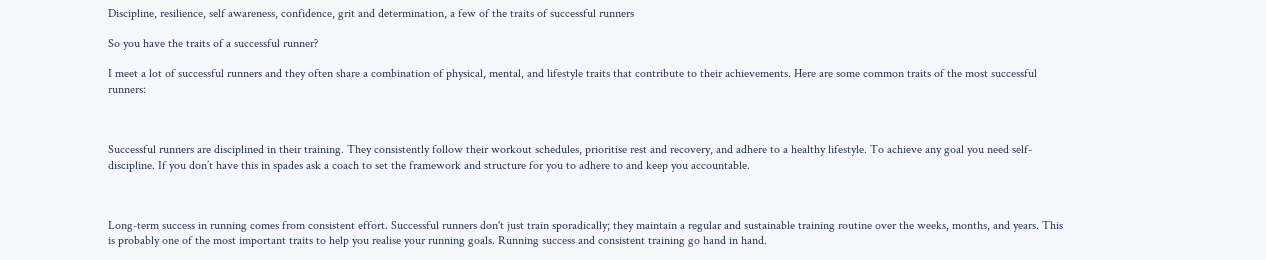Discipline, resilience, self awareness, confidence, grit and determination, a few of the traits of successful runners

So you have the traits of a successful runner?

I meet a lot of successful runners and they often share a combination of physical, mental, and lifestyle traits that contribute to their achievements. Here are some common traits of the most successful runners:



Successful runners are disciplined in their training. They consistently follow their workout schedules, prioritise rest and recovery, and adhere to a healthy lifestyle. To achieve any goal you need self-discipline. If you don’t have this in spades ask a coach to set the framework and structure for you to adhere to and keep you accountable.



Long-term success in running comes from consistent effort. Successful runners don't just train sporadically; they maintain a regular and sustainable training routine over the weeks, months, and years. This is probably one of the most important traits to help you realise your running goals. Running success and consistent training go hand in hand.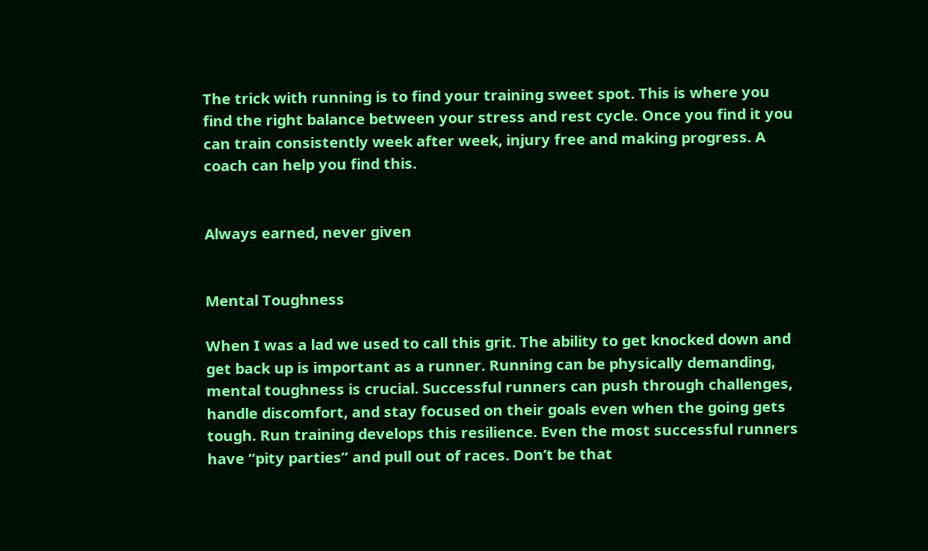The trick with running is to find your training sweet spot. This is where you find the right balance between your stress and rest cycle. Once you find it you can train consistently week after week, injury free and making progress. A coach can help you find this.


Always earned, never given


Mental Toughness

When I was a lad we used to call this grit. The ability to get knocked down and get back up is important as a runner. Running can be physically demanding,  mental toughness is crucial. Successful runners can push through challenges, handle discomfort, and stay focused on their goals even when the going gets tough. Run training develops this resilience. Even the most successful runners have “pity parties” and pull out of races. Don’t be that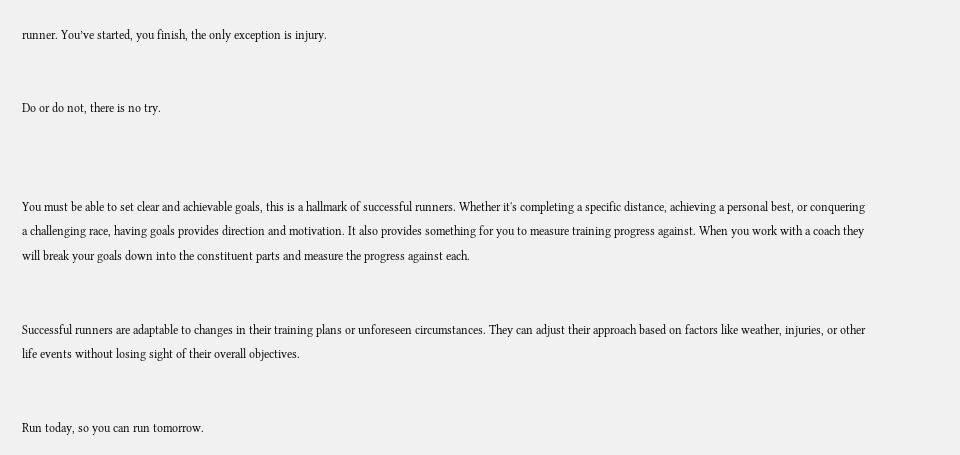runner. You’ve started, you finish, the only exception is injury.


Do or do not, there is no try.



You must be able to set clear and achievable goals, this is a hallmark of successful runners. Whether it's completing a specific distance, achieving a personal best, or conquering a challenging race, having goals provides direction and motivation. It also provides something for you to measure training progress against. When you work with a coach they will break your goals down into the constituent parts and measure the progress against each.


Successful runners are adaptable to changes in their training plans or unforeseen circumstances. They can adjust their approach based on factors like weather, injuries, or other life events without losing sight of their overall objectives.


Run today, so you can run tomorrow.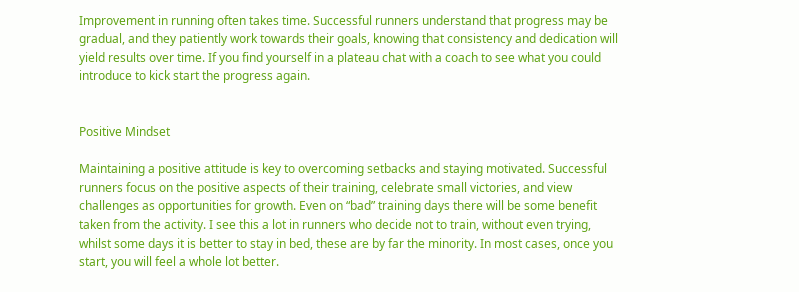Improvement in running often takes time. Successful runners understand that progress may be gradual, and they patiently work towards their goals, knowing that consistency and dedication will yield results over time. If you find yourself in a plateau chat with a coach to see what you could introduce to kick start the progress again.


Positive Mindset

Maintaining a positive attitude is key to overcoming setbacks and staying motivated. Successful runners focus on the positive aspects of their training, celebrate small victories, and view challenges as opportunities for growth. Even on “bad” training days there will be some benefit taken from the activity. I see this a lot in runners who decide not to train, without even trying, whilst some days it is better to stay in bed, these are by far the minority. In most cases, once you start, you will feel a whole lot better.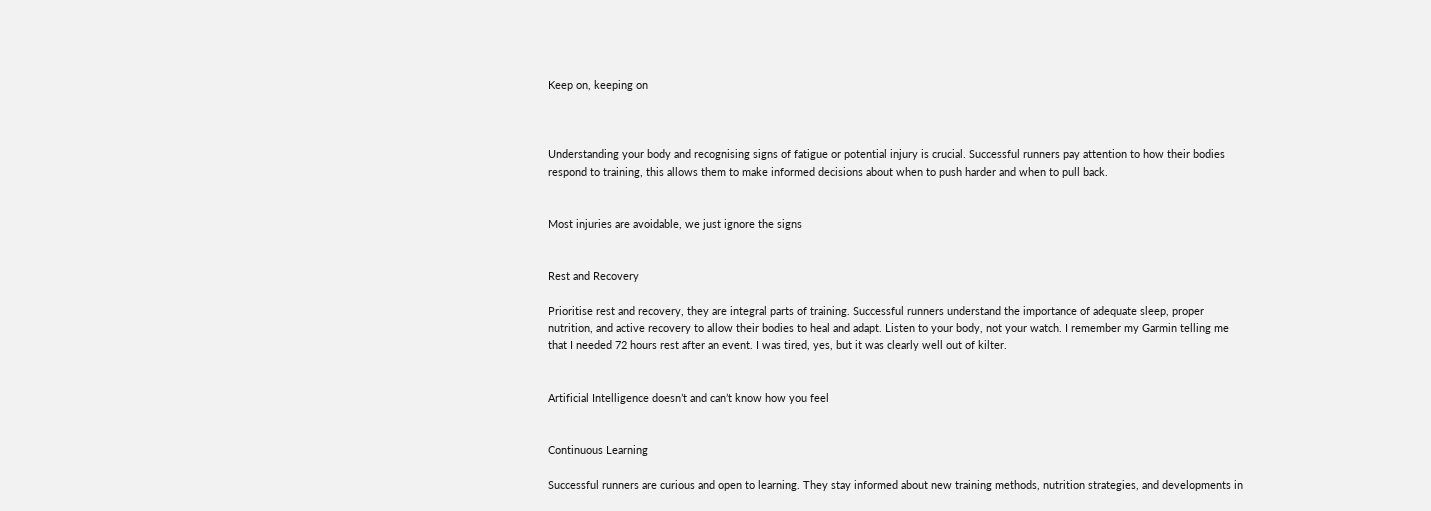Keep on, keeping on



Understanding your body and recognising signs of fatigue or potential injury is crucial. Successful runners pay attention to how their bodies respond to training, this allows them to make informed decisions about when to push harder and when to pull back.


Most injuries are avoidable, we just ignore the signs


Rest and Recovery

Prioritise rest and recovery, they are integral parts of training. Successful runners understand the importance of adequate sleep, proper nutrition, and active recovery to allow their bodies to heal and adapt. Listen to your body, not your watch. I remember my Garmin telling me that I needed 72 hours rest after an event. I was tired, yes, but it was clearly well out of kilter.


Artificial Intelligence doesn’t and can’t know how you feel


Continuous Learning

Successful runners are curious and open to learning. They stay informed about new training methods, nutrition strategies, and developments in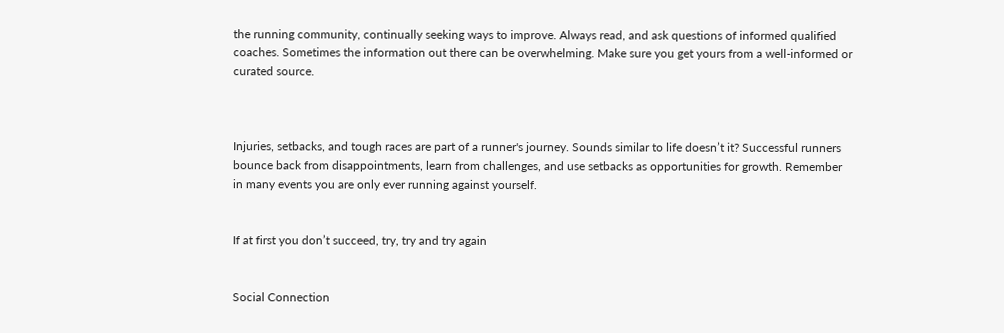the running community, continually seeking ways to improve. Always read, and ask questions of informed qualified coaches. Sometimes the information out there can be overwhelming. Make sure you get yours from a well-informed or curated source.



Injuries, setbacks, and tough races are part of a runner's journey. Sounds similar to life doesn’t it? Successful runners bounce back from disappointments, learn from challenges, and use setbacks as opportunities for growth. Remember in many events you are only ever running against yourself.


If at first you don’t succeed, try, try and try again


Social Connection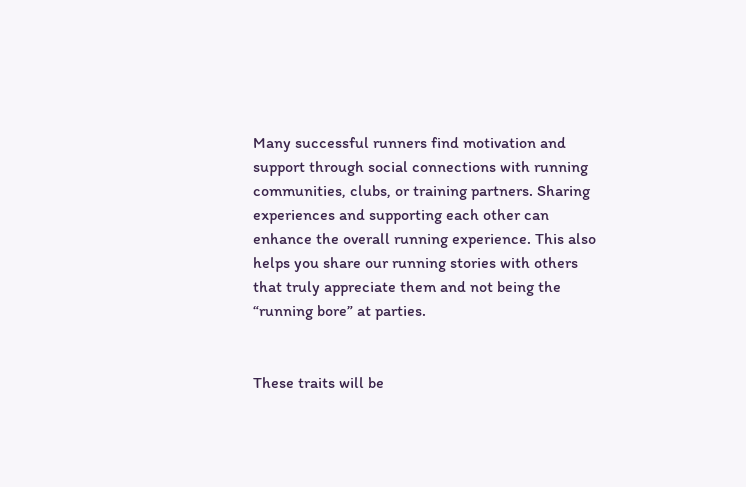Many successful runners find motivation and support through social connections with running communities, clubs, or training partners. Sharing experiences and supporting each other can enhance the overall running experience. This also helps you share our running stories with others that truly appreciate them and not being the “running bore” at parties.


These traits will be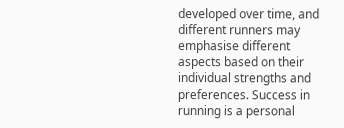developed over time, and different runners may emphasise different aspects based on their individual strengths and preferences. Success in running is a personal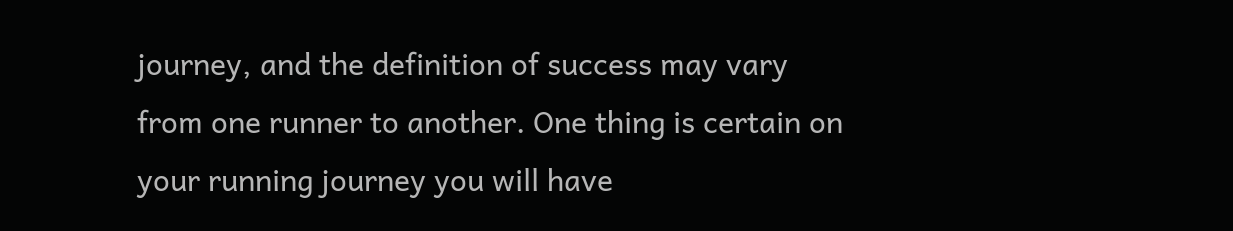journey, and the definition of success may vary from one runner to another. One thing is certain on your running journey you will have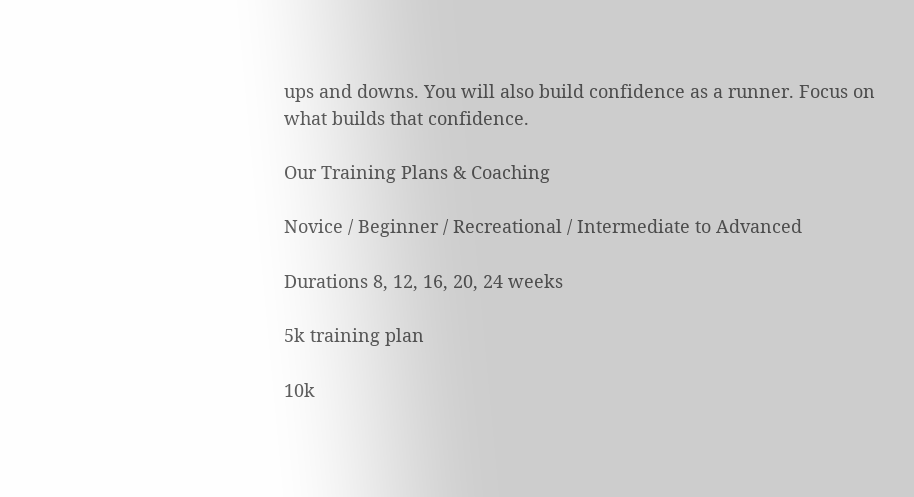ups and downs. You will also build confidence as a runner. Focus on what builds that confidence.

Our Training Plans & Coaching

Novice / Beginner / Recreational / Intermediate to Advanced

Durations 8, 12, 16, 20, 24 weeks

5k training plan

10k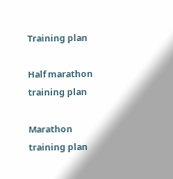Training plan

Half marathon training plan

Marathon training plan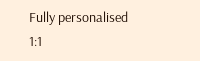Fully personalised 1:1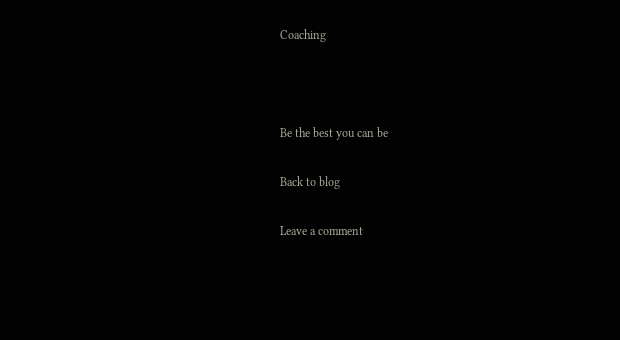Coaching



Be the best you can be

Back to blog

Leave a comment